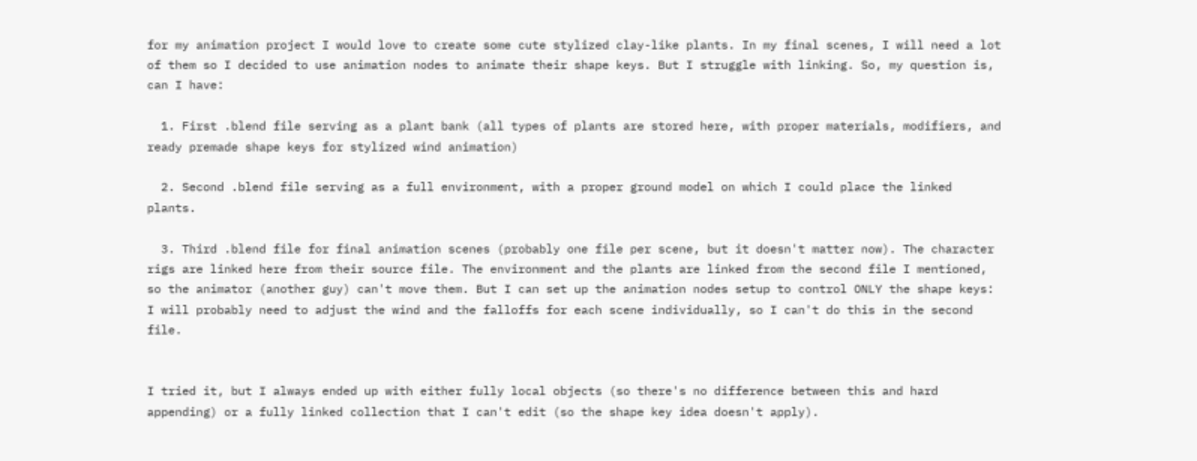for my animation project I would love to create some cute stylized clay-like plants. In my final scenes, I will need a lot of them so I decided to use animation nodes to animate their shape keys. But I struggle with linking. So, my question is, can I have:

  1. First .blend file serving as a plant bank (all types of plants are stored here, with proper materials, modifiers, and ready premade shape keys for stylized wind animation)

  2. Second .blend file serving as a full environment, with a proper ground model on which I could place the linked plants.

  3. Third .blend file for final animation scenes (probably one file per scene, but it doesn't matter now). The character rigs are linked here from their source file. The environment and the plants are linked from the second file I mentioned, so the animator (another guy) can't move them. But I can set up the animation nodes setup to control ONLY the shape keys: I will probably need to adjust the wind and the falloffs for each scene individually, so I can't do this in the second file.


I tried it, but I always ended up with either fully local objects (so there's no difference between this and hard appending) or a fully linked collection that I can't edit (so the shape key idea doesn't apply).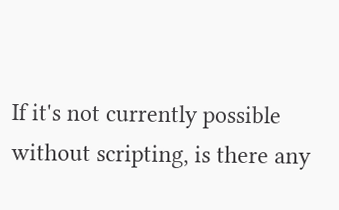If it's not currently possible without scripting, is there any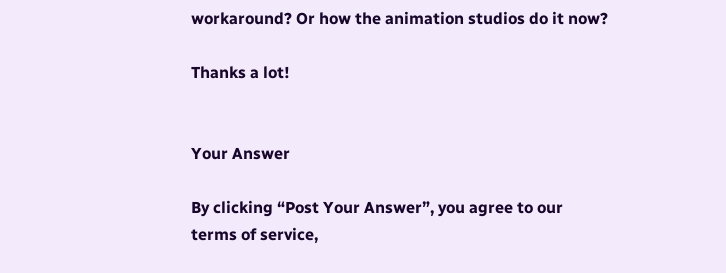workaround? Or how the animation studios do it now?

Thanks a lot!


Your Answer

By clicking “Post Your Answer”, you agree to our terms of service,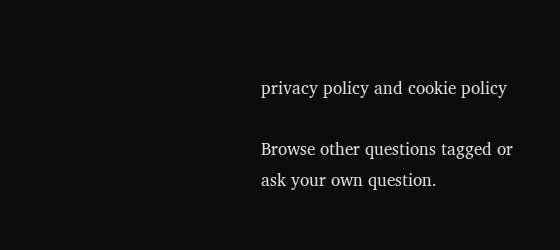privacy policy and cookie policy

Browse other questions tagged or ask your own question.